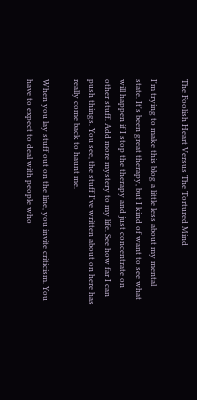The Foolish Heart Versus The Tortured Mind

I'm trying to make this blog a little less about my mental state. It's been great therapy, but I kind of want to see what will happen if I stop the therapy and just concentrate on other stuff. Add more mystery to my life. See how far I can push things. You see, the stuff I've written about on here has really come back to haunt me.

When you lay stuff out on the line, you invite criticism. You have to expect to deal with people who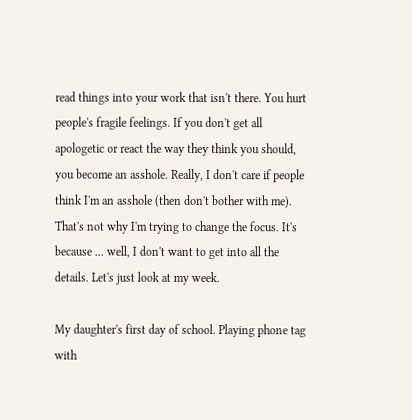read things into your work that isn't there. You hurt people's fragile feelings. If you don't get all apologetic or react the way they think you should, you become an asshole. Really, I don't care if people think I'm an asshole (then don't bother with me). That's not why I'm trying to change the focus. It's because ... well, I don't want to get into all the details. Let's just look at my week.

My daughter's first day of school. Playing phone tag with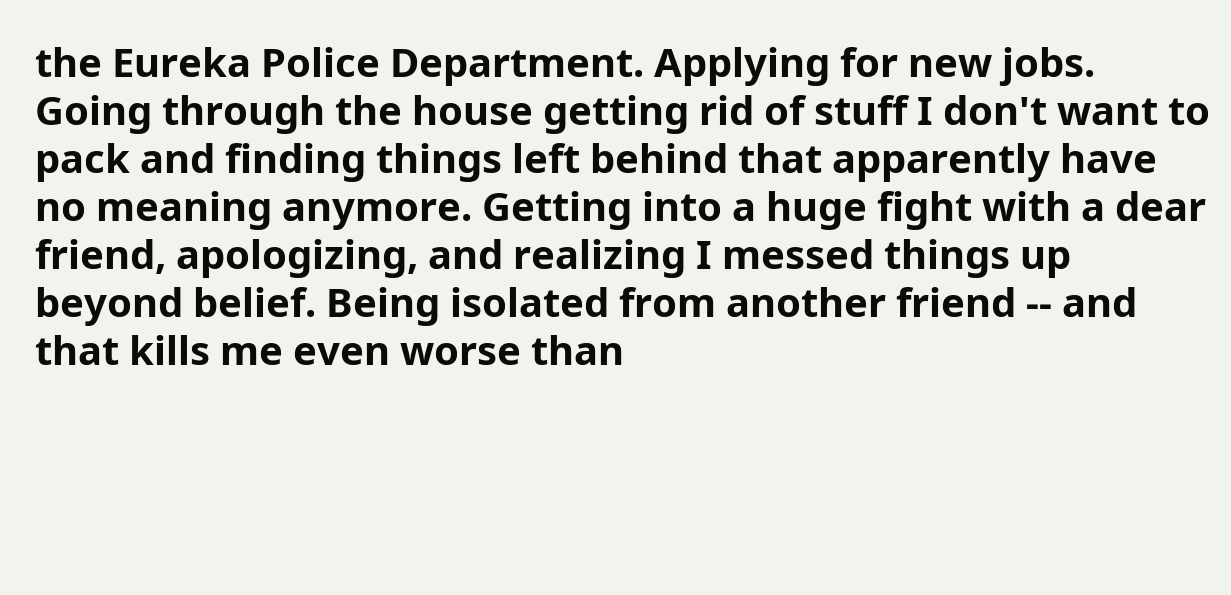the Eureka Police Department. Applying for new jobs. Going through the house getting rid of stuff I don't want to pack and finding things left behind that apparently have no meaning anymore. Getting into a huge fight with a dear friend, apologizing, and realizing I messed things up beyond belief. Being isolated from another friend -- and that kills me even worse than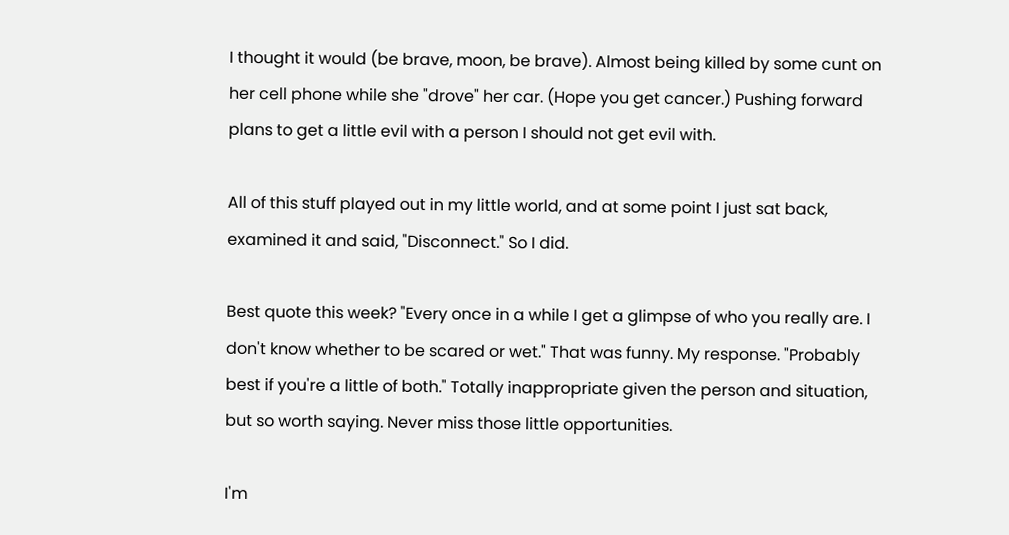I thought it would (be brave, moon, be brave). Almost being killed by some cunt on her cell phone while she "drove" her car. (Hope you get cancer.) Pushing forward plans to get a little evil with a person I should not get evil with.

All of this stuff played out in my little world, and at some point I just sat back, examined it and said, "Disconnect." So I did.

Best quote this week? "Every once in a while I get a glimpse of who you really are. I don't know whether to be scared or wet." That was funny. My response. "Probably best if you're a little of both." Totally inappropriate given the person and situation, but so worth saying. Never miss those little opportunities.

I'm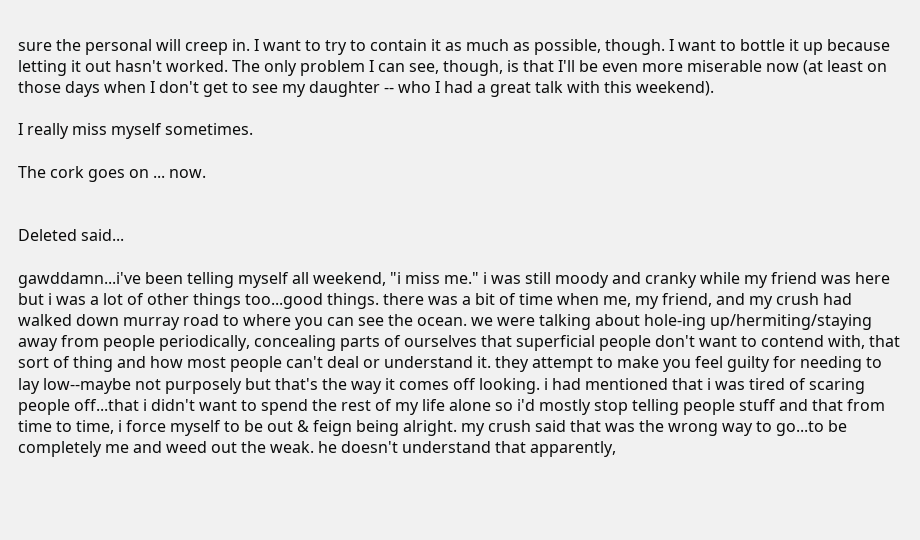sure the personal will creep in. I want to try to contain it as much as possible, though. I want to bottle it up because letting it out hasn't worked. The only problem I can see, though, is that I'll be even more miserable now (at least on those days when I don't get to see my daughter -- who I had a great talk with this weekend).

I really miss myself sometimes.

The cork goes on ... now.


Deleted said...

gawddamn...i've been telling myself all weekend, "i miss me." i was still moody and cranky while my friend was here but i was a lot of other things too...good things. there was a bit of time when me, my friend, and my crush had walked down murray road to where you can see the ocean. we were talking about hole-ing up/hermiting/staying away from people periodically, concealing parts of ourselves that superficial people don't want to contend with, that sort of thing and how most people can't deal or understand it. they attempt to make you feel guilty for needing to lay low--maybe not purposely but that's the way it comes off looking. i had mentioned that i was tired of scaring people off...that i didn't want to spend the rest of my life alone so i'd mostly stop telling people stuff and that from time to time, i force myself to be out & feign being alright. my crush said that was the wrong way to go...to be completely me and weed out the weak. he doesn't understand that apparently,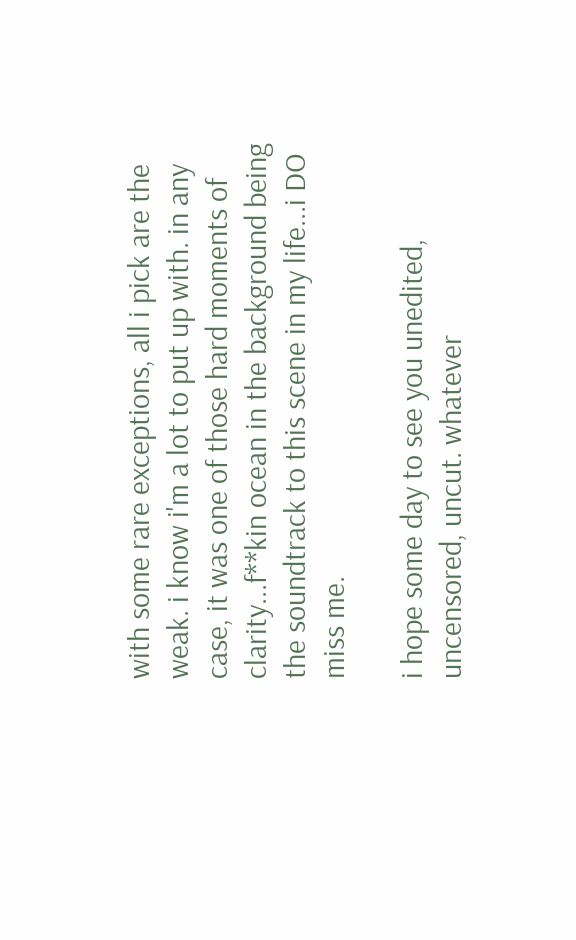with some rare exceptions, all i pick are the weak. i know i'm a lot to put up with. in any case, it was one of those hard moments of clarity...f**kin ocean in the background being the soundtrack to this scene in my life...i DO miss me.

i hope some day to see you unedited, uncensored, uncut. whatever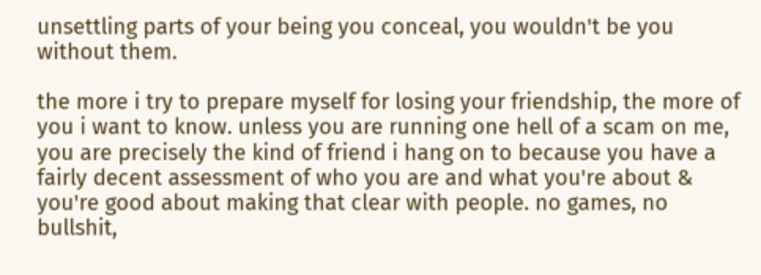unsettling parts of your being you conceal, you wouldn't be you without them.

the more i try to prepare myself for losing your friendship, the more of you i want to know. unless you are running one hell of a scam on me, you are precisely the kind of friend i hang on to because you have a fairly decent assessment of who you are and what you're about & you're good about making that clear with people. no games, no bullshit,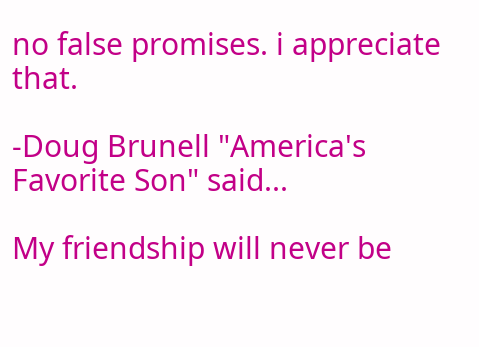no false promises. i appreciate that.

-Doug Brunell "America's Favorite Son" said...

My friendship will never be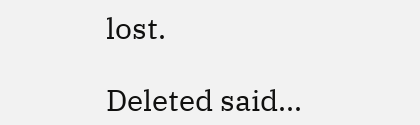lost.

Deleted said...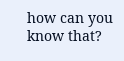how can you know that?